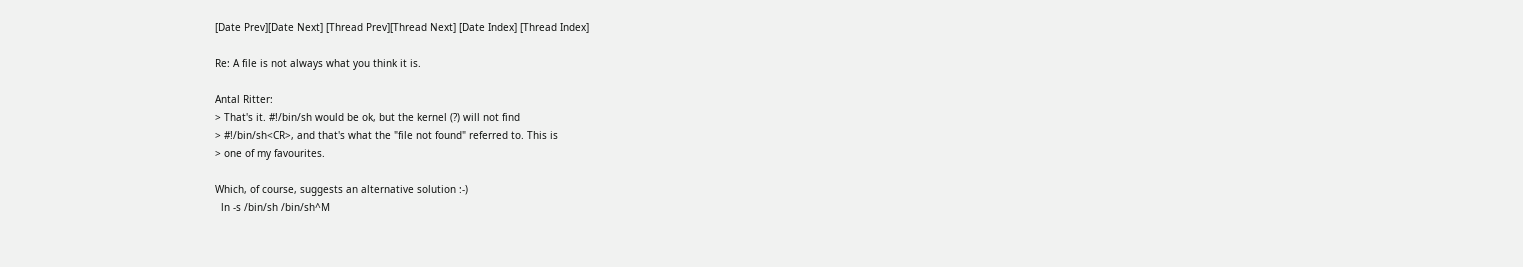[Date Prev][Date Next] [Thread Prev][Thread Next] [Date Index] [Thread Index]

Re: A file is not always what you think it is.

Antal Ritter:
> That's it. #!/bin/sh would be ok, but the kernel (?) will not find
> #!/bin/sh<CR>, and that's what the "file not found" referred to. This is
> one of my favourites.

Which, of course, suggests an alternative solution :-)
  ln -s /bin/sh /bin/sh^M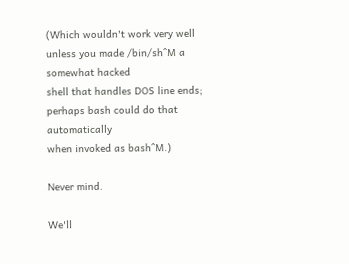(Which wouldn't work very well unless you made /bin/sh^M a somewhat hacked
shell that handles DOS line ends; perhaps bash could do that automatically
when invoked as bash^M.)

Never mind.

We'll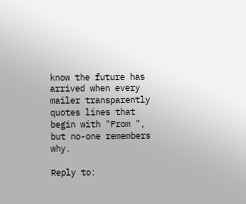know the future has arrived when every mailer transparently
quotes lines that begin with "From ", but no-one remembers why.

Reply to: